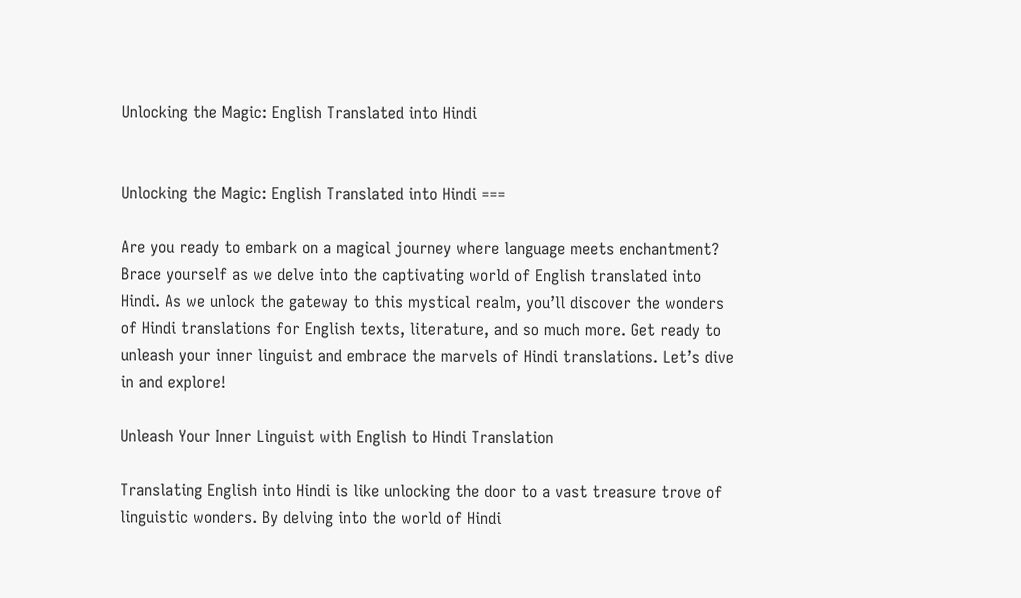Unlocking the Magic: English Translated into Hindi


Unlocking the Magic: English Translated into Hindi ===

Are you ready to embark on a magical journey where language meets enchantment? Brace yourself as we delve into the captivating world of English translated into Hindi. As we unlock the gateway to this mystical realm, you’ll discover the wonders of Hindi translations for English texts, literature, and so much more. Get ready to unleash your inner linguist and embrace the marvels of Hindi translations. Let’s dive in and explore!

Unleash Your Inner Linguist with English to Hindi Translation

Translating English into Hindi is like unlocking the door to a vast treasure trove of linguistic wonders. By delving into the world of Hindi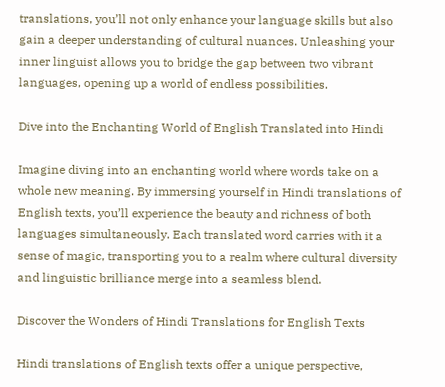translations, you’ll not only enhance your language skills but also gain a deeper understanding of cultural nuances. Unleashing your inner linguist allows you to bridge the gap between two vibrant languages, opening up a world of endless possibilities.

Dive into the Enchanting World of English Translated into Hindi

Imagine diving into an enchanting world where words take on a whole new meaning. By immersing yourself in Hindi translations of English texts, you’ll experience the beauty and richness of both languages simultaneously. Each translated word carries with it a sense of magic, transporting you to a realm where cultural diversity and linguistic brilliance merge into a seamless blend.

Discover the Wonders of Hindi Translations for English Texts

Hindi translations of English texts offer a unique perspective,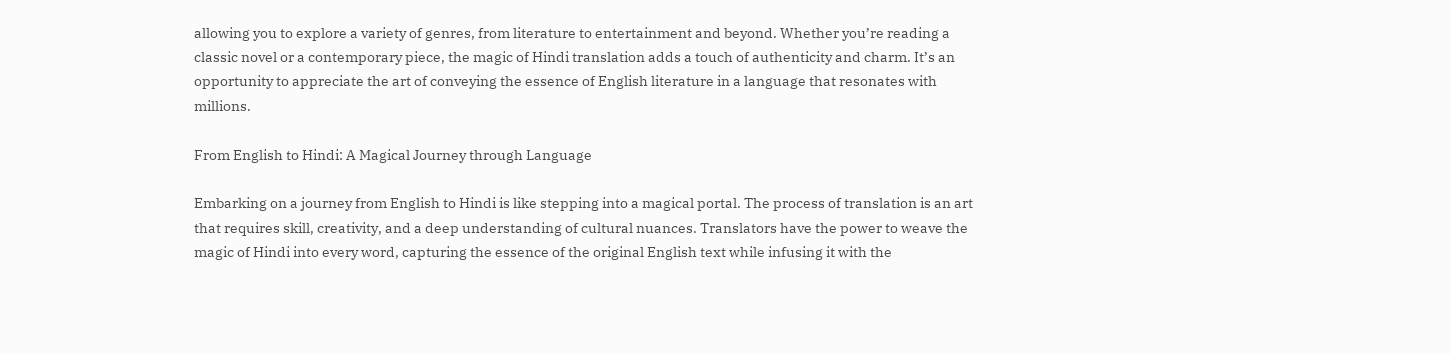allowing you to explore a variety of genres, from literature to entertainment and beyond. Whether you’re reading a classic novel or a contemporary piece, the magic of Hindi translation adds a touch of authenticity and charm. It’s an opportunity to appreciate the art of conveying the essence of English literature in a language that resonates with millions.

From English to Hindi: A Magical Journey through Language

Embarking on a journey from English to Hindi is like stepping into a magical portal. The process of translation is an art that requires skill, creativity, and a deep understanding of cultural nuances. Translators have the power to weave the magic of Hindi into every word, capturing the essence of the original English text while infusing it with the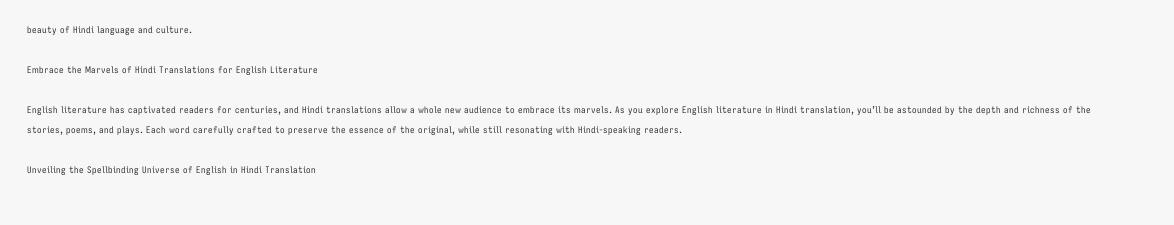beauty of Hindi language and culture.

Embrace the Marvels of Hindi Translations for English Literature

English literature has captivated readers for centuries, and Hindi translations allow a whole new audience to embrace its marvels. As you explore English literature in Hindi translation, you’ll be astounded by the depth and richness of the stories, poems, and plays. Each word carefully crafted to preserve the essence of the original, while still resonating with Hindi-speaking readers.

Unveiling the Spellbinding Universe of English in Hindi Translation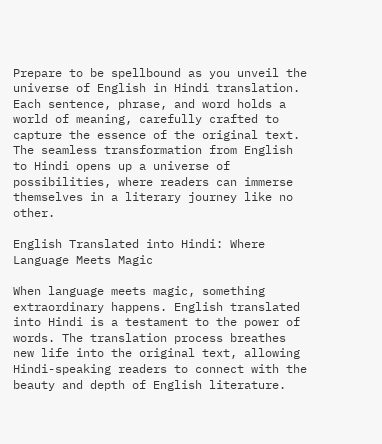Prepare to be spellbound as you unveil the universe of English in Hindi translation. Each sentence, phrase, and word holds a world of meaning, carefully crafted to capture the essence of the original text. The seamless transformation from English to Hindi opens up a universe of possibilities, where readers can immerse themselves in a literary journey like no other.

English Translated into Hindi: Where Language Meets Magic

When language meets magic, something extraordinary happens. English translated into Hindi is a testament to the power of words. The translation process breathes new life into the original text, allowing Hindi-speaking readers to connect with the beauty and depth of English literature.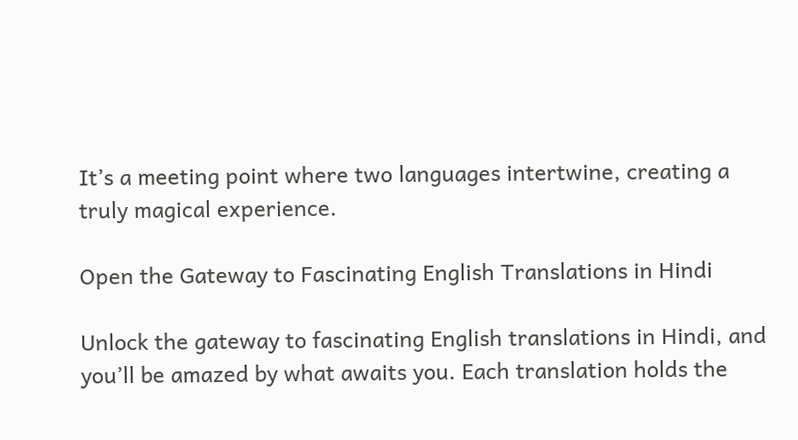It’s a meeting point where two languages intertwine, creating a truly magical experience.

Open the Gateway to Fascinating English Translations in Hindi

Unlock the gateway to fascinating English translations in Hindi, and you’ll be amazed by what awaits you. Each translation holds the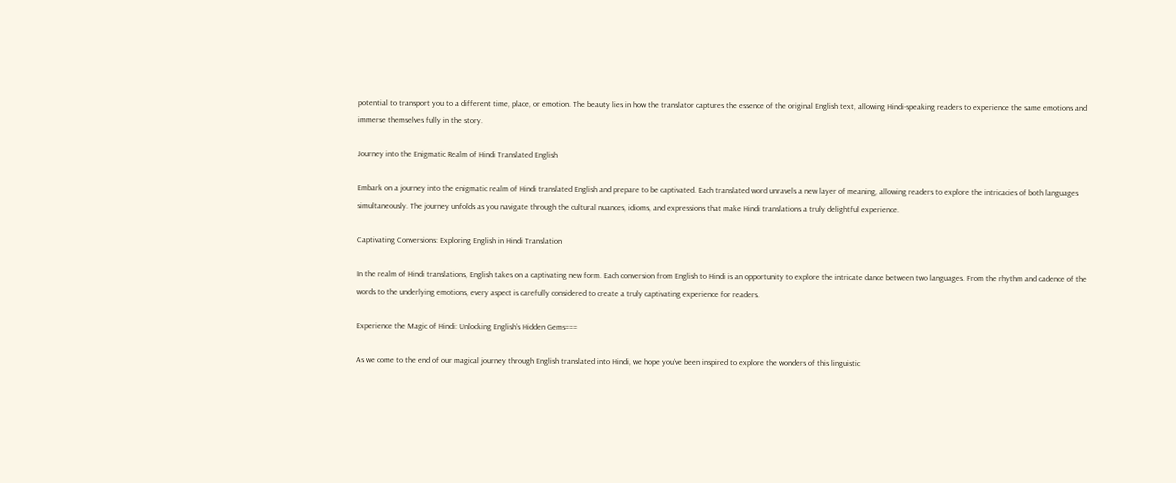potential to transport you to a different time, place, or emotion. The beauty lies in how the translator captures the essence of the original English text, allowing Hindi-speaking readers to experience the same emotions and immerse themselves fully in the story.

Journey into the Enigmatic Realm of Hindi Translated English

Embark on a journey into the enigmatic realm of Hindi translated English and prepare to be captivated. Each translated word unravels a new layer of meaning, allowing readers to explore the intricacies of both languages simultaneously. The journey unfolds as you navigate through the cultural nuances, idioms, and expressions that make Hindi translations a truly delightful experience.

Captivating Conversions: Exploring English in Hindi Translation

In the realm of Hindi translations, English takes on a captivating new form. Each conversion from English to Hindi is an opportunity to explore the intricate dance between two languages. From the rhythm and cadence of the words to the underlying emotions, every aspect is carefully considered to create a truly captivating experience for readers.

Experience the Magic of Hindi: Unlocking English’s Hidden Gems===

As we come to the end of our magical journey through English translated into Hindi, we hope you’ve been inspired to explore the wonders of this linguistic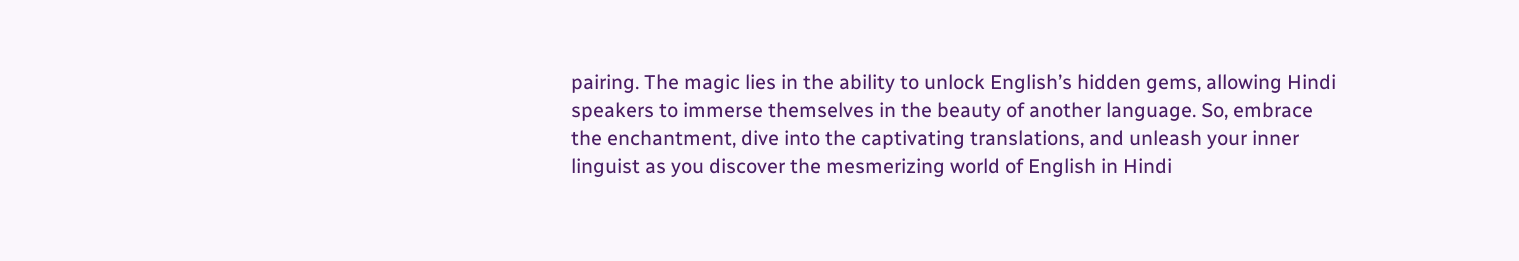pairing. The magic lies in the ability to unlock English’s hidden gems, allowing Hindi speakers to immerse themselves in the beauty of another language. So, embrace the enchantment, dive into the captivating translations, and unleash your inner linguist as you discover the mesmerizing world of English in Hindi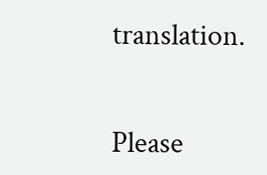translation.


Please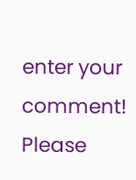enter your comment!
Please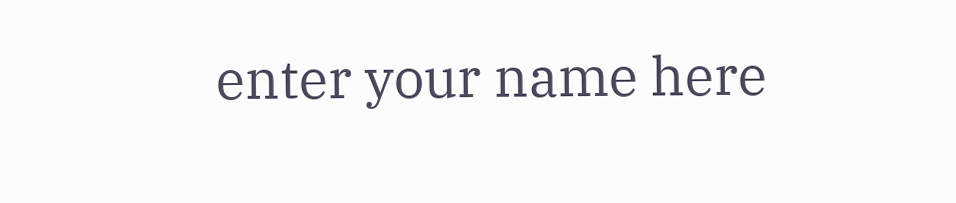enter your name here